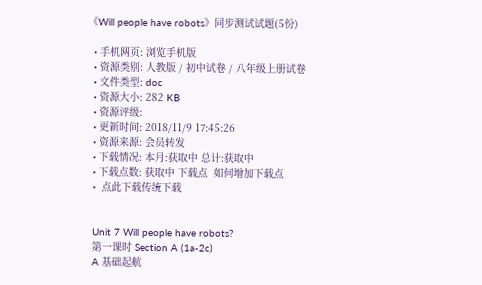《Will people have robots》同步测试试题(5份)

  • 手机网页: 浏览手机版
  • 资源类别: 人教版 / 初中试卷 / 八年级上册试卷
  • 文件类型: doc
  • 资源大小: 282 KB
  • 资源评级:
  • 更新时间: 2018/11/9 17:45:26
  • 资源来源: 会员转发
  • 下载情况: 本月:获取中 总计:获取中
  • 下载点数: 获取中 下载点  如何增加下载点
  •  点此下载传统下载


  Unit 7 Will people have robots?
  第一课时 Section A (1a-2c)
  A 基础起航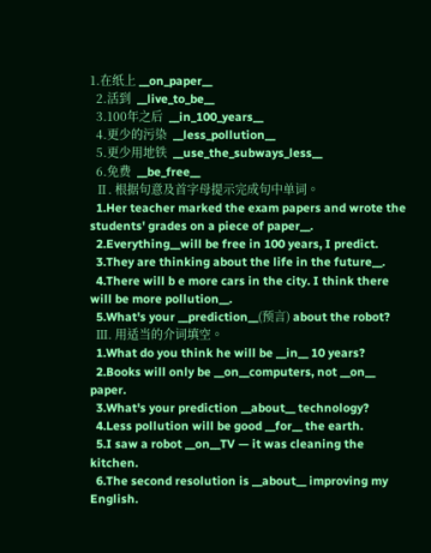1.在纸上 __on_paper__
  2.活到  __live_to_be__
  3.100年之后  __in_100_years__
  4.更少的污染  __less_pollution__
  5.更少用地铁  __use_the_subways_less__
  6.免费  __be_free__
  Ⅱ. 根据句意及首字母提示完成句中单词。
  1.Her teacher marked the exam papers and wrote the students' grades on a piece of paper__.
  2.Everything__will be free in 100 years, I predict.
  3.They are thinking about the life in the future__.
  4.There will b e more cars in the city. I think there will be more pollution__.
  5.What's your __prediction__(预言) about the robot?
  Ⅲ. 用适当的介词填空。
  1.What do you think he will be __in__ 10 years?
  2.Books will only be __on__computers, not __on__ paper.
  3.What's your prediction __about__ technology?
  4.Less pollution will be good __for__ the earth.
  5.I saw a robot __on__TV — it was cleaning the kitchen.
  6.The second resolution is __about__ improving my English.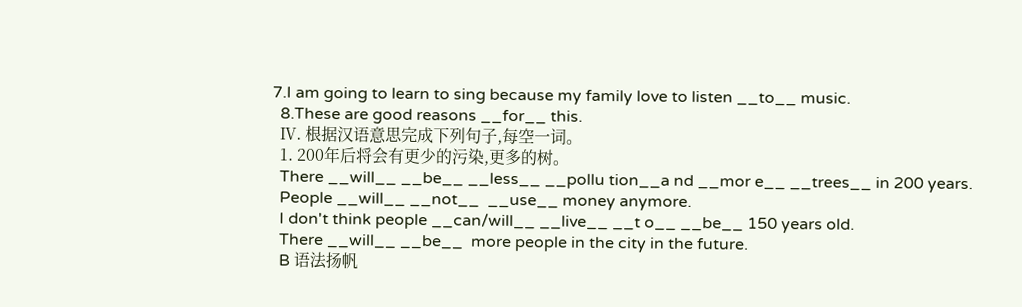7.I am going to learn to sing because my family love to listen __to__ music.
  8.These are good reasons __for__ this.
  Ⅳ. 根据汉语意思完成下列句子,每空一词。
  1. 200年后将会有更少的污染,更多的树。
  There __will__ __be__ __less__ __pollu tion__a nd __mor e__ __trees__ in 200 years.
  People __will__ __not__  __use__ money anymore.
  I don't think people __can/will__ __live__ __t o__ __be__ 150 years old.
  There __will__ __be__  more people in the city in the future.
  B 语法扬帆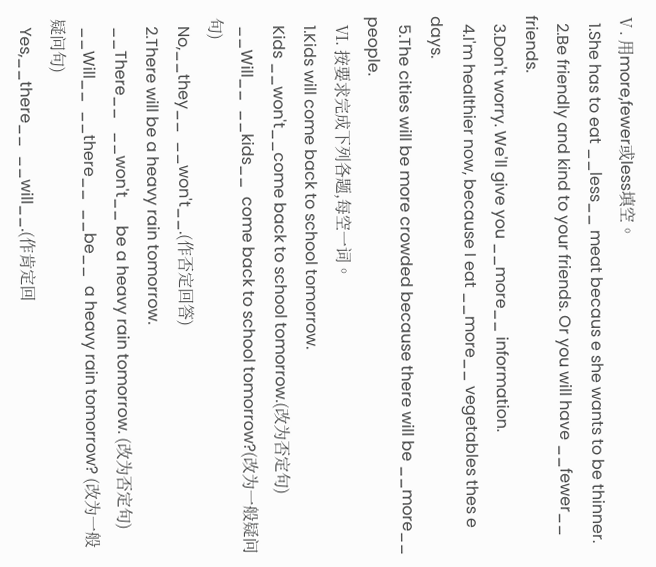Ⅴ. 用more,fewer或less填空。
  1.She has to eat __less__ meat becaus e she wants to be thinner.
  2.Be friendly and kind to your friends. Or you will have __fewer__ friends.
  3.Don't worry. We'll give you __more__ information.
  4.I'm healthier now, because I eat __more__ vegetables thes e days.
  5.The cities will be more crowded because there will be __more__ people.
  Ⅵ. 按要求完成下列各题,每空一词。
  1.Kids will come back to school tomorrow.
  Kids __won't__come back to school tomorrow.(改为否定句)
  __Will__  __kids__  come back to school tomorrow?(改为一般疑问句)
  No,__they__  __won't__.(作否定回答)
  2.There will be a heavy rain tomorrow.
  __There__   __won't__ be a heavy rain tomorrow. (改为否定句)
  __Will__  __there__  __be__  a heavy rain tomorrow? (改为一般疑问句)
  Yes,__there__  __will__.(作肯定回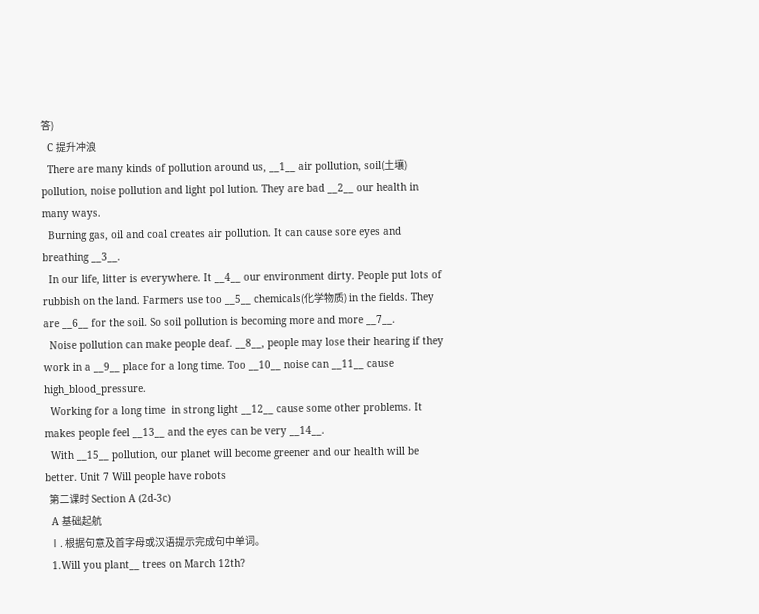答)
  C 提升冲浪
  There are many kinds of pollution around us, __1__ air pollution, soil(土壤) pollution, noise pollution and light pol lution. They are bad __2__ our health in many ways.
  Burning gas, oil and coal creates air pollution. It can cause sore eyes and breathing __3__.
  In our life, litter is everywhere. It __4__ our environment dirty. People put lots of rubbish on the land. Farmers use too __5__ chemicals(化学物质) in the fields. They are __6__ for the soil. So soil pollution is becoming more and more __7__.
  Noise pollution can make people deaf. __8__, people may lose their hearing if they work in a __9__ place for a long time. Too __10__ noise can __11__ cause high_blood_pressure.
  Working for a long time  in strong light __12__ cause some other problems. It makes people feel __13__ and the eyes can be very __14__.
  With __15__ pollution, our planet will become greener and our health will be better. Unit 7 Will people have robots
  第二课时 Section A (2d-3c)
  A 基础起航
  Ⅰ. 根据句意及首字母或汉语提示完成句中单词。
  1.Will you plant__ trees on March 12th?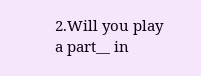2.Will you play a part__ in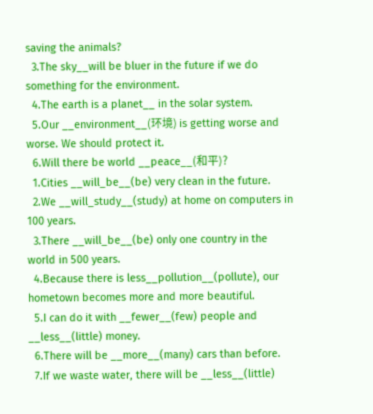saving the animals?
  3.The sky__will be bluer in the future if we do something for the environment.
  4.The earth is a planet__ in the solar system.
  5.Our __environment__(环境) is getting worse and worse. We should protect it.
  6.Will there be world __peace__(和平)?
  1.Cities __will_be__(be) very clean in the future.
  2.We __will_study__(study) at home on computers in 100 years.
  3.There __will_be__(be) only one country in the world in 500 years.
  4.Because there is less__pollution__(pollute), our hometown becomes more and more beautiful.
  5.I can do it with __fewer__(few) people and __less__(little) money.
  6.There will be __more__(many) cars than before.
  7.If we waste water, there will be __less__(little)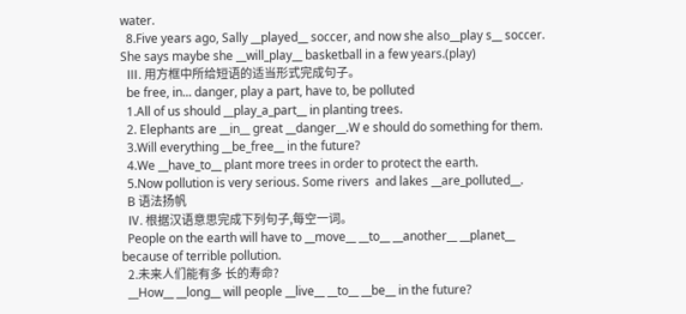water.
  8.Five years ago, Sally __played__ soccer, and now she also__play s__ soccer. She says maybe she __will_play__ basketball in a few years.(play)
  Ⅲ. 用方框中所给短语的适当形式完成句子。
  be free, in... danger, play a part, have to, be polluted
  1.All of us should __play_a_part__ in planting trees.
  2. Elephants are __in__ great __danger__.W e should do something for them.
  3.Will everything __be_free__ in the future?
  4.We __have_to__ plant more trees in order to protect the earth.
  5.Now pollution is very serious. Some rivers  and lakes __are_polluted__.
  B 语法扬帆
  Ⅳ. 根据汉语意思完成下列句子,每空一词。
  People on the earth will have to __move__ __to__ __another__ __planet__ because of terrible pollution.
  2.未来人们能有多 长的寿命?
  __How__ __long__ will people __live__ __to__ __be__ in the future?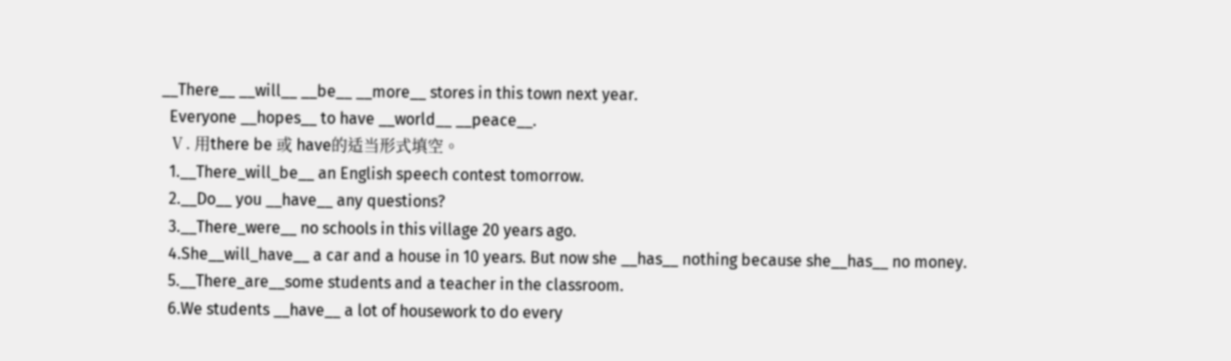__There__ __will__ __be__ __more__ stores in this town next year.
  Everyone __hopes__ to have __world__ __peace__.
  Ⅴ. 用there be 或 have的适当形式填空。
  1.__There_will_be__ an English speech contest tomorrow.
  2.__Do__ you __have__ any questions?
  3.__There_were__ no schools in this village 20 years ago.
  4.She__will_have__ a car and a house in 10 years. But now she __has__ nothing because she__has__ no money.
  5.__There_are__some students and a teacher in the classroom.
  6.We students __have__ a lot of housework to do every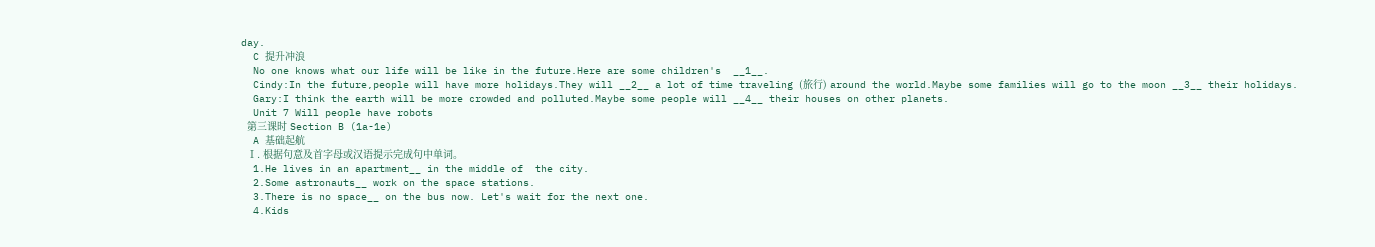day.
  C 提升冲浪
  No one knows what our life will be like in the future.Here are some children's  __1__.
  Cindy:In the future,people will have more holidays.They will __2__ a lot of time traveling (旅行) around the world.Maybe some families will go to the moon __3__ their holidays.
  Gary:I think the earth will be more crowded and polluted.Maybe some people will __4__ their houses on other planets.
  Unit 7 Will people have robots
  第三课时 Section B (1a-1e)
  A 基础起航
  Ⅰ. 根据句意及首字母或汉语提示完成句中单词。
  1.He lives in an apartment__ in the middle of  the city.
  2.Some astronauts__ work on the space stations.
  3.There is no space__ on the bus now. Let's wait for the next one.
  4.Kids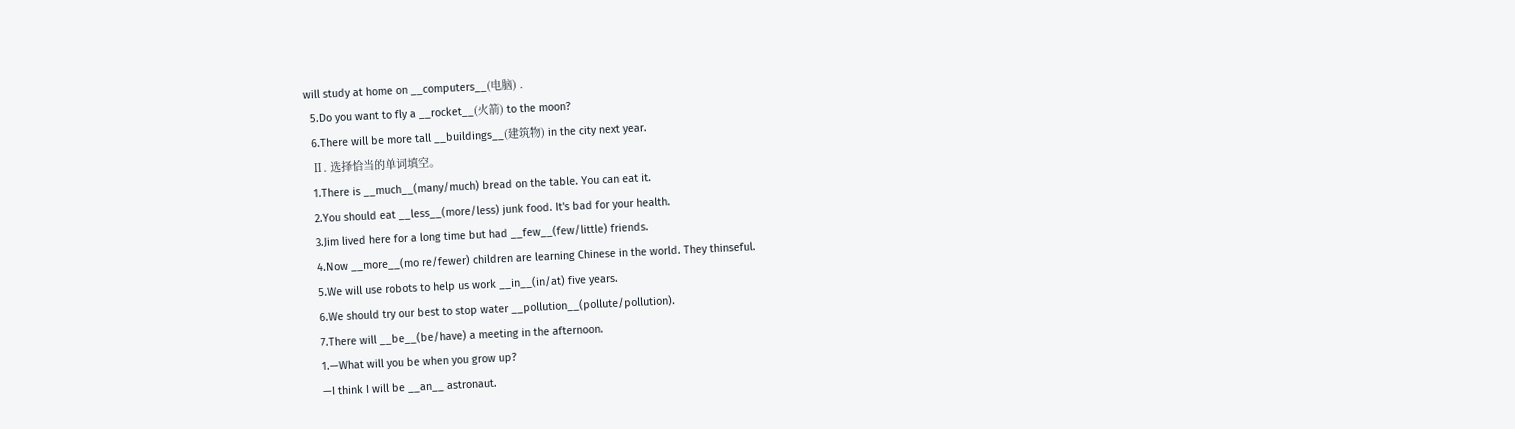will study at home on __computers__(电脑) .
  5.Do you want to fly a __rocket__(火箭) to the moon?
  6.There will be more tall __buildings__(建筑物) in the city next year.
  Ⅱ. 选择恰当的单词填空。
  1.There is __much__(many/much) bread on the table. You can eat it.
  2.You should eat __less__(more/less) junk food. It's bad for your health.
  3.Jim lived here for a long time but had __few__(few/little) friends.
  4.Now __more__(mo re/fewer) children are learning Chinese in the world. They thinseful.
  5.We will use robots to help us work __in__(in/at) five years.
  6.We should try our best to stop water __pollution__(pollute/pollution).
  7.There will __be__(be/have) a meeting in the afternoon.
  1.—What will you be when you grow up?
  —I think I will be __an__ astronaut.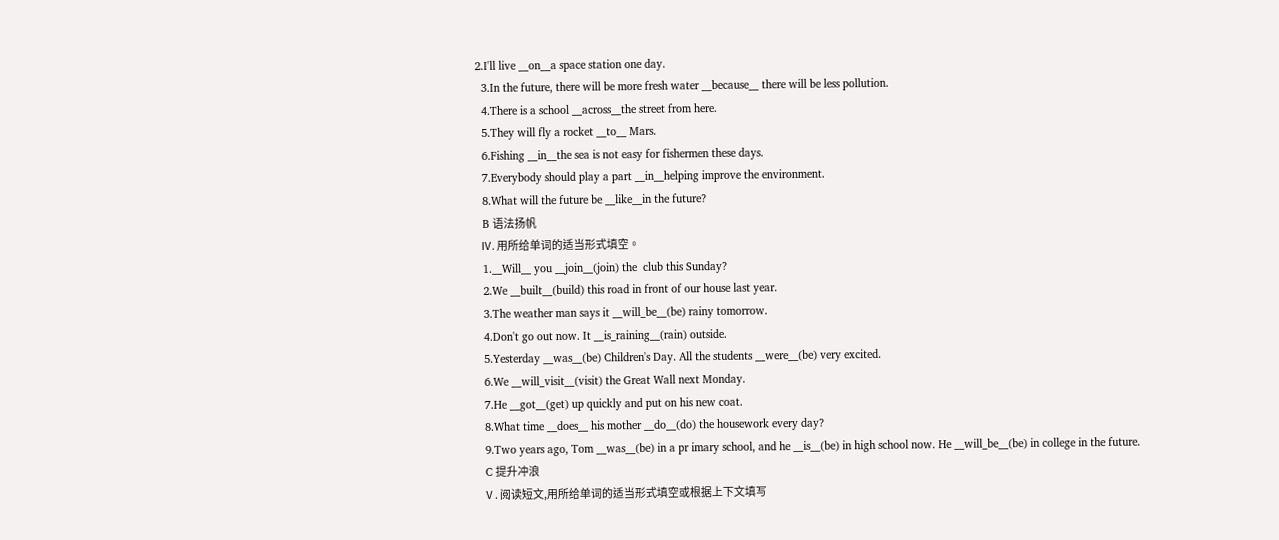2.I'll live __on__a space station one day.
  3.In the future, there will be more fresh water __because__ there will be less pollution.
  4.There is a school __across__the street from here.
  5.They will fly a rocket __to__ Mars.
  6.Fishing __in__the sea is not easy for fishermen these days.
  7.Everybody should play a part __in__helping improve the environment.
  8.What will the future be __like__in the future?
  B 语法扬帆
  Ⅳ. 用所给单词的适当形式填空。
  1.__Will__ you __join__(join) the  club this Sunday?
  2.We __built__(build) this road in front of our house last year.
  3.The weather man says it __will_be__(be) rainy tomorrow.
  4.Don't go out now. It __is_raining__(rain) outside.
  5.Yesterday __was__(be) Children's Day. All the students __were__(be) very excited.
  6.We __will_visit__(visit) the Great Wall next Monday.
  7.He __got__(get) up quickly and put on his new coat.
  8.What time __does__ his mother __do__(do) the housework every day?
  9.Two years ago, Tom __was__(be) in a pr imary school, and he __is__(be) in high school now. He __will_be__(be) in college in the future.
  C 提升冲浪
  Ⅴ. 阅读短文,用所给单词的适当形式填空或根据上下文填写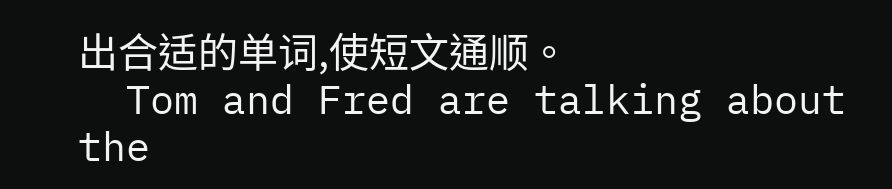出合适的单词,使短文通顺。
  Tom and Fred are talking about the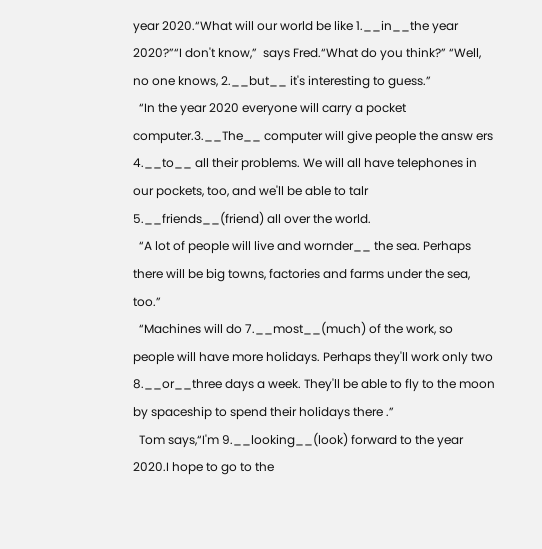year 2020.“What will our world be like 1.__in__the year 2020?”“I don't know,”  says Fred.“What do you think?” “Well, no one knows, 2.__but__ it's interesting to guess.”
  “In the year 2020 everyone will carry a pocket computer.3.__The__ computer will give people the answ ers 4.__to__ all their problems. We will all have telephones in our pockets, too, and we'll be able to talr 5.__friends__(friend) all over the world.
  “A lot of people will live and wornder__ the sea. Perhaps there will be big towns, factories and farms under the sea, too.”
  “Machines will do 7.__most__(much) of the work, so people will have more holidays. Perhaps they'll work only two 8.__or__three days a week. They'll be able to fly to the moon by spaceship to spend their holidays there .”
  Tom says,“I'm 9.__looking__(look) forward to the year 2020.I hope to go to the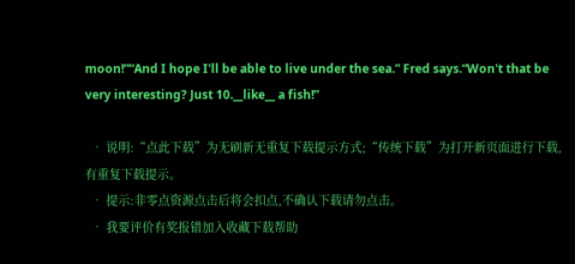moon!”“And I hope I'll be able to live under the sea.” Fred says.“Won't that be very interesting? Just 10.__like__ a fish!”

  • 说明:“点此下载”为无刷新无重复下载提示方式;“传统下载”为打开新页面进行下载,有重复下载提示。
  • 提示:非零点资源点击后将会扣点,不确认下载请勿点击。
  • 我要评价有奖报错加入收藏下载帮助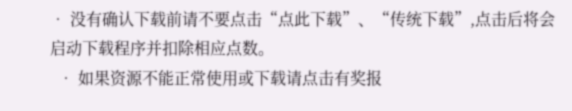• 没有确认下载前请不要点击“点此下载”、“传统下载”,点击后将会启动下载程序并扣除相应点数。
  • 如果资源不能正常使用或下载请点击有奖报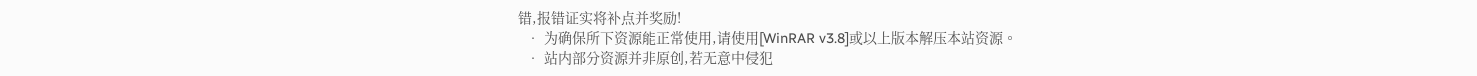错,报错证实将补点并奖励!
  • 为确保所下资源能正常使用,请使用[WinRAR v3.8]或以上版本解压本站资源。
  • 站内部分资源并非原创,若无意中侵犯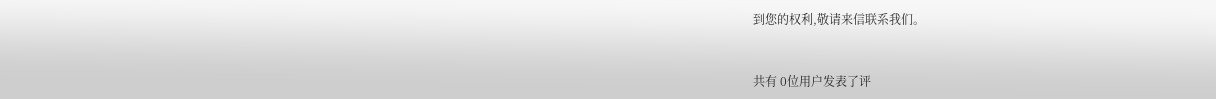到您的权利,敬请来信联系我们。


共有 0位用户发表了评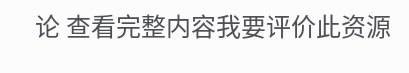论 查看完整内容我要评价此资源